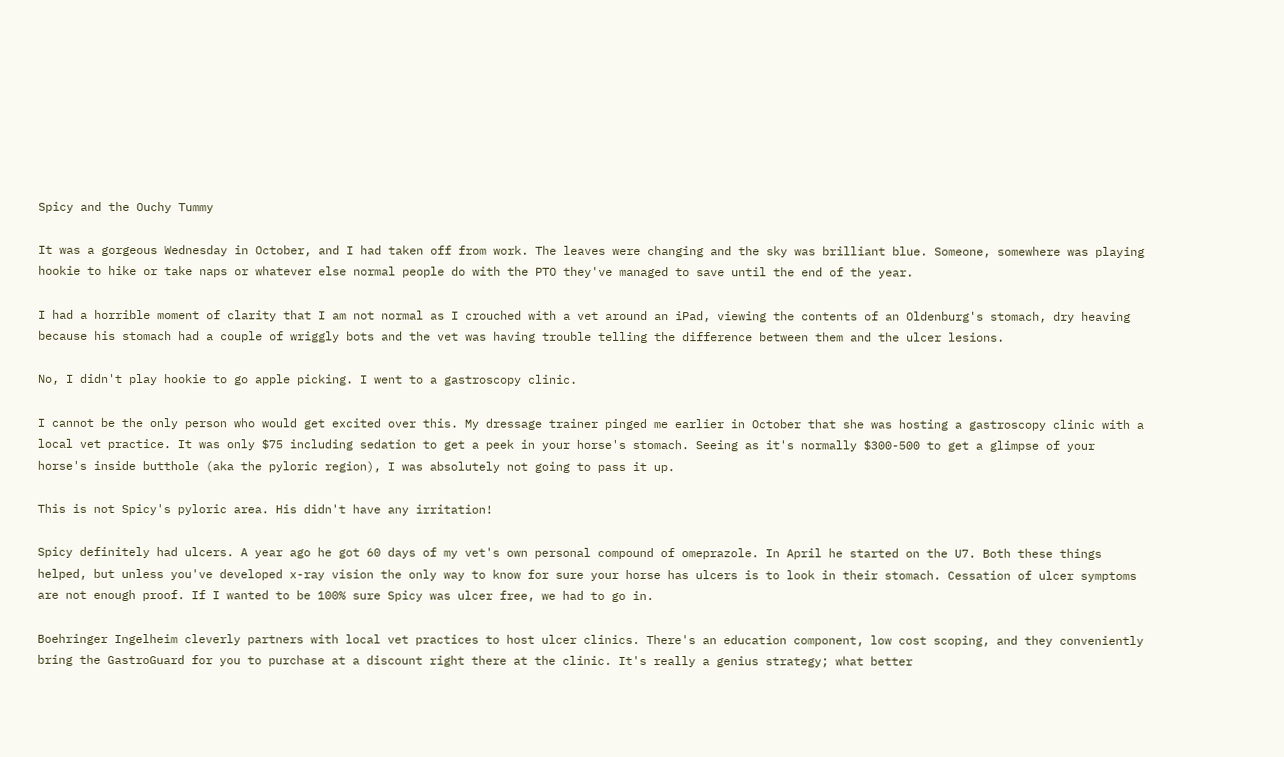Spicy and the Ouchy Tummy

It was a gorgeous Wednesday in October, and I had taken off from work. The leaves were changing and the sky was brilliant blue. Someone, somewhere was playing hookie to hike or take naps or whatever else normal people do with the PTO they've managed to save until the end of the year.

I had a horrible moment of clarity that I am not normal as I crouched with a vet around an iPad, viewing the contents of an Oldenburg's stomach, dry heaving because his stomach had a couple of wriggly bots and the vet was having trouble telling the difference between them and the ulcer lesions.

No, I didn't play hookie to go apple picking. I went to a gastroscopy clinic.

I cannot be the only person who would get excited over this. My dressage trainer pinged me earlier in October that she was hosting a gastroscopy clinic with a local vet practice. It was only $75 including sedation to get a peek in your horse's stomach. Seeing as it's normally $300-500 to get a glimpse of your horse's inside butthole (aka the pyloric region), I was absolutely not going to pass it up.

This is not Spicy's pyloric area. His didn't have any irritation!

Spicy definitely had ulcers. A year ago he got 60 days of my vet's own personal compound of omeprazole. In April he started on the U7. Both these things helped, but unless you've developed x-ray vision the only way to know for sure your horse has ulcers is to look in their stomach. Cessation of ulcer symptoms are not enough proof. If I wanted to be 100% sure Spicy was ulcer free, we had to go in.

Boehringer Ingelheim cleverly partners with local vet practices to host ulcer clinics. There's an education component, low cost scoping, and they conveniently bring the GastroGuard for you to purchase at a discount right there at the clinic. It's really a genius strategy; what better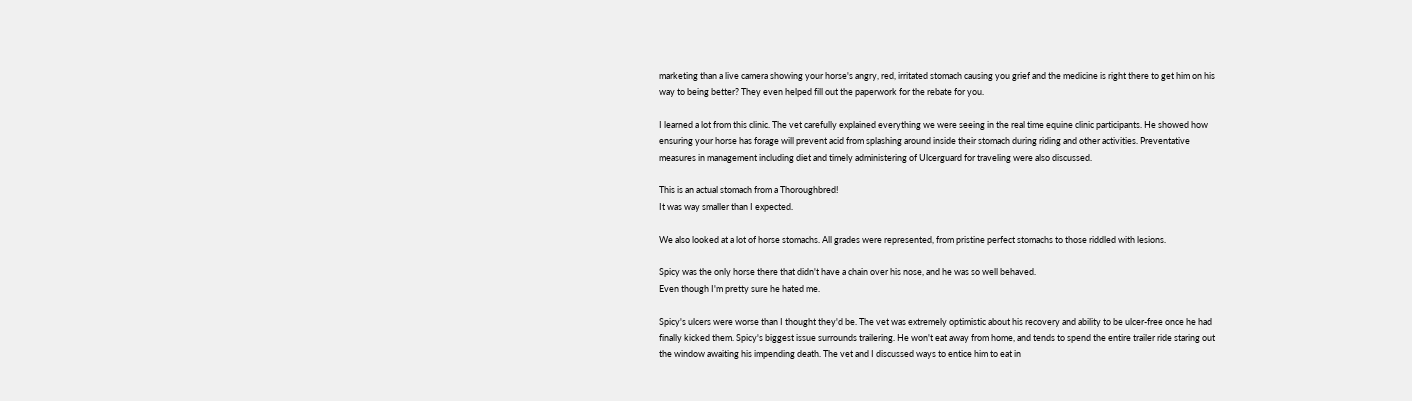marketing than a live camera showing your horse's angry, red, irritated stomach causing you grief and the medicine is right there to get him on his way to being better? They even helped fill out the paperwork for the rebate for you.

I learned a lot from this clinic. The vet carefully explained everything we were seeing in the real time equine clinic participants. He showed how ensuring your horse has forage will prevent acid from splashing around inside their stomach during riding and other activities. Preventative measures in management including diet and timely administering of Ulcerguard for traveling were also discussed.

This is an actual stomach from a Thoroughbred!
It was way smaller than I expected.

We also looked at a lot of horse stomachs. All grades were represented, from pristine perfect stomachs to those riddled with lesions.

Spicy was the only horse there that didn't have a chain over his nose, and he was so well behaved.
Even though I'm pretty sure he hated me.

Spicy's ulcers were worse than I thought they'd be. The vet was extremely optimistic about his recovery and ability to be ulcer-free once he had finally kicked them. Spicy's biggest issue surrounds trailering. He won't eat away from home, and tends to spend the entire trailer ride staring out the window awaiting his impending death. The vet and I discussed ways to entice him to eat in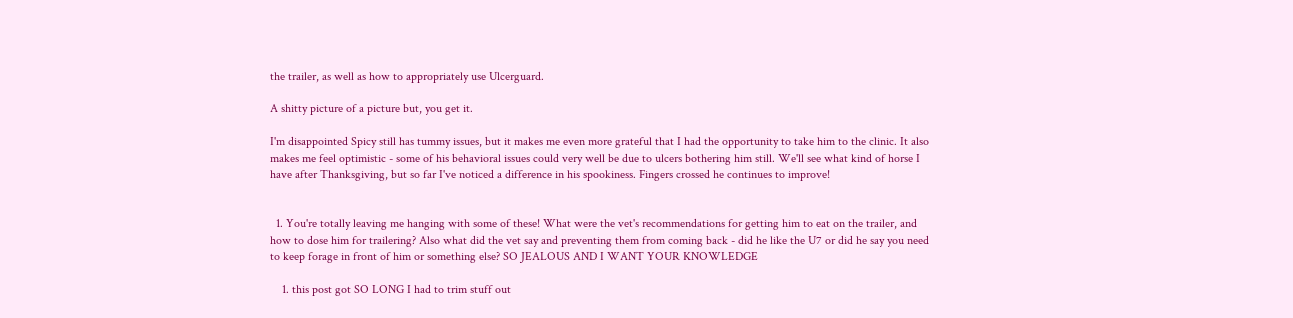the trailer, as well as how to appropriately use Ulcerguard.

A shitty picture of a picture but, you get it.

I'm disappointed Spicy still has tummy issues, but it makes me even more grateful that I had the opportunity to take him to the clinic. It also makes me feel optimistic - some of his behavioral issues could very well be due to ulcers bothering him still. We'll see what kind of horse I have after Thanksgiving, but so far I've noticed a difference in his spookiness. Fingers crossed he continues to improve!


  1. You're totally leaving me hanging with some of these! What were the vet's recommendations for getting him to eat on the trailer, and how to dose him for trailering? Also what did the vet say and preventing them from coming back - did he like the U7 or did he say you need to keep forage in front of him or something else? SO JEALOUS AND I WANT YOUR KNOWLEDGE

    1. this post got SO LONG I had to trim stuff out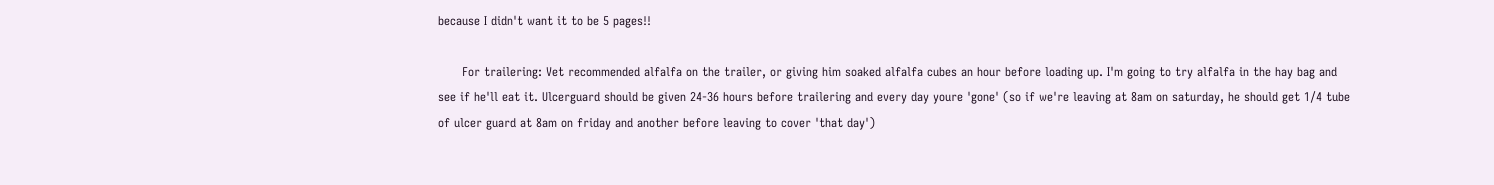because I didn't want it to be 5 pages!!

      For trailering: Vet recommended alfalfa on the trailer, or giving him soaked alfalfa cubes an hour before loading up. I'm going to try alfalfa in the hay bag and see if he'll eat it. Ulcerguard should be given 24-36 hours before trailering and every day youre 'gone' (so if we're leaving at 8am on saturday, he should get 1/4 tube of ulcer guard at 8am on friday and another before leaving to cover 'that day')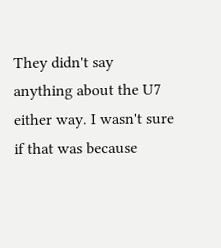They didn't say anything about the U7 either way. I wasn't sure if that was because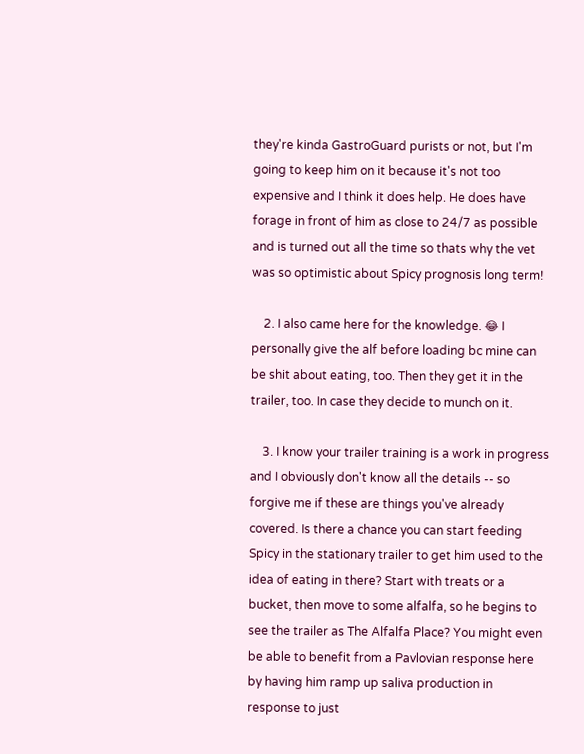they're kinda GastroGuard purists or not, but I'm going to keep him on it because it's not too expensive and I think it does help. He does have forage in front of him as close to 24/7 as possible and is turned out all the time so thats why the vet was so optimistic about Spicy prognosis long term!

    2. I also came here for the knowledge. 😂 I personally give the alf before loading bc mine can be shit about eating, too. Then they get it in the trailer, too. In case they decide to munch on it.

    3. I know your trailer training is a work in progress and I obviously don't know all the details -- so forgive me if these are things you've already covered. Is there a chance you can start feeding Spicy in the stationary trailer to get him used to the idea of eating in there? Start with treats or a bucket, then move to some alfalfa, so he begins to see the trailer as The Alfalfa Place? You might even be able to benefit from a Pavlovian response here by having him ramp up saliva production in response to just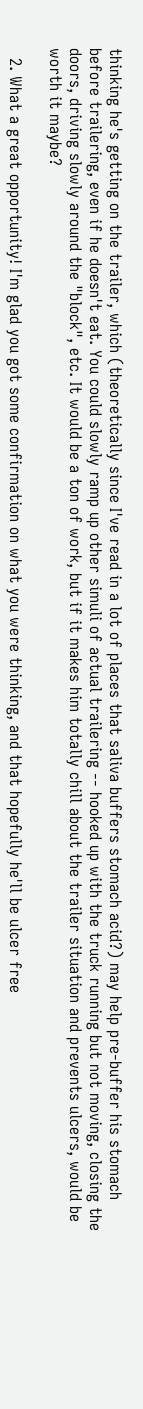thinking he's getting on the trailer, which (theoretically since I've read in a lot of places that saliva buffers stomach acid?) may help pre-buffer his stomach before trailering, even if he doesn't eat. You could slowly ramp up other simuli of actual trailering -- hooked up with the truck running but not moving, closing the doors, driving slowly around the "block", etc. It would be a ton of work, but if it makes him totally chill about the trailer situation and prevents ulcers, would be worth it maybe?

  2. What a great opportunity! I'm glad you got some confirmation on what you were thinking, and that hopefully he'll be ulcer free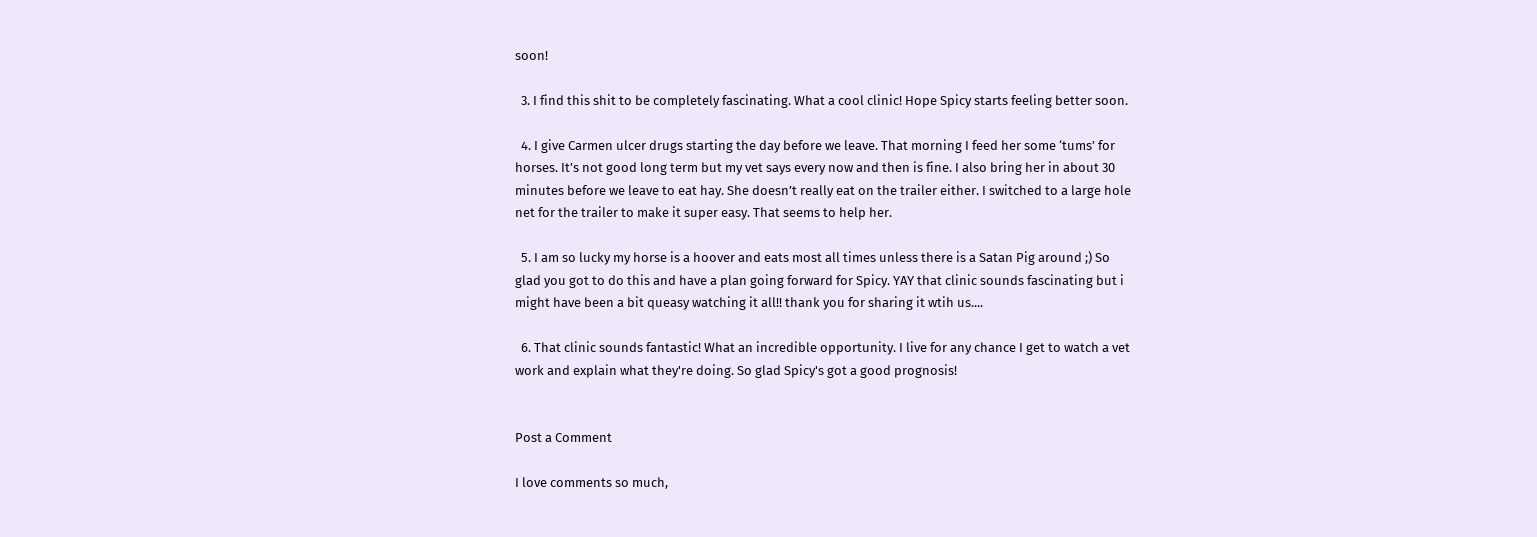soon!

  3. I find this shit to be completely fascinating. What a cool clinic! Hope Spicy starts feeling better soon.

  4. I give Carmen ulcer drugs starting the day before we leave. That morning I feed her some ‘tums’ for horses. It’s not good long term but my vet says every now and then is fine. I also bring her in about 30 minutes before we leave to eat hay. She doesn’t really eat on the trailer either. I switched to a large hole net for the trailer to make it super easy. That seems to help her.

  5. I am so lucky my horse is a hoover and eats most all times unless there is a Satan Pig around ;) So glad you got to do this and have a plan going forward for Spicy. YAY that clinic sounds fascinating but i might have been a bit queasy watching it all!! thank you for sharing it wtih us....

  6. That clinic sounds fantastic! What an incredible opportunity. I live for any chance I get to watch a vet work and explain what they're doing. So glad Spicy's got a good prognosis!


Post a Comment

I love comments so much,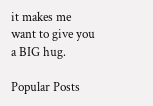it makes me want to give you a BIG hug.

Popular Posts